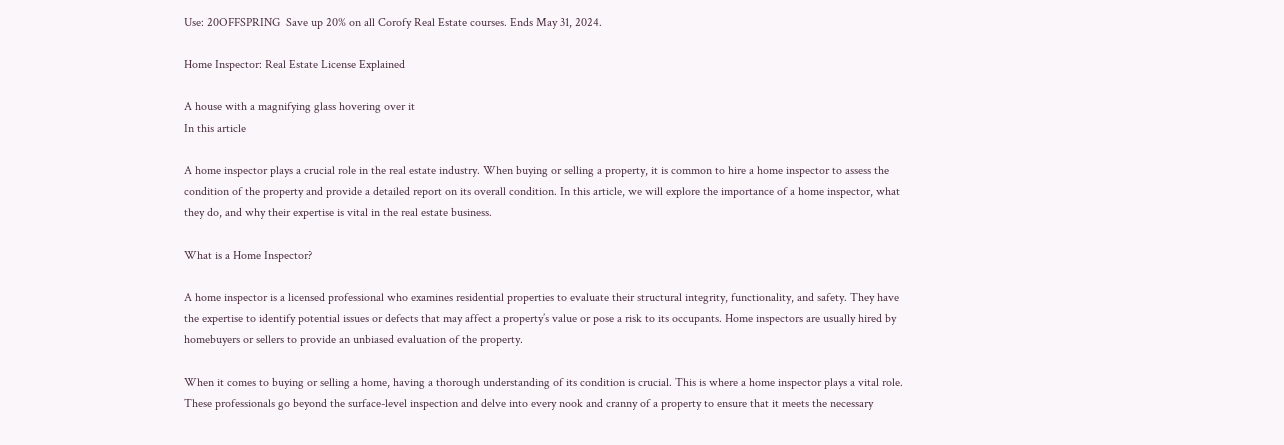Use: 20OFFSPRING  Save up 20% on all Corofy Real Estate courses. Ends May 31, 2024.

Home Inspector: Real Estate License Explained

A house with a magnifying glass hovering over it
In this article

A home inspector plays a crucial role in the real estate industry. When buying or selling a property, it is common to hire a home inspector to assess the condition of the property and provide a detailed report on its overall condition. In this article, we will explore the importance of a home inspector, what they do, and why their expertise is vital in the real estate business.

What is a Home Inspector?

A home inspector is a licensed professional who examines residential properties to evaluate their structural integrity, functionality, and safety. They have the expertise to identify potential issues or defects that may affect a property’s value or pose a risk to its occupants. Home inspectors are usually hired by homebuyers or sellers to provide an unbiased evaluation of the property.

When it comes to buying or selling a home, having a thorough understanding of its condition is crucial. This is where a home inspector plays a vital role. These professionals go beyond the surface-level inspection and delve into every nook and cranny of a property to ensure that it meets the necessary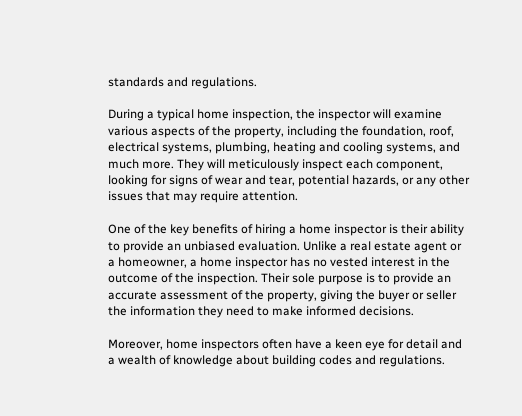standards and regulations.

During a typical home inspection, the inspector will examine various aspects of the property, including the foundation, roof, electrical systems, plumbing, heating and cooling systems, and much more. They will meticulously inspect each component, looking for signs of wear and tear, potential hazards, or any other issues that may require attention.

One of the key benefits of hiring a home inspector is their ability to provide an unbiased evaluation. Unlike a real estate agent or a homeowner, a home inspector has no vested interest in the outcome of the inspection. Their sole purpose is to provide an accurate assessment of the property, giving the buyer or seller the information they need to make informed decisions.

Moreover, home inspectors often have a keen eye for detail and a wealth of knowledge about building codes and regulations.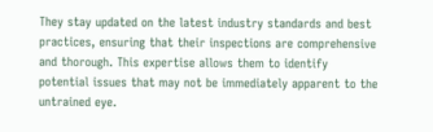They stay updated on the latest industry standards and best practices, ensuring that their inspections are comprehensive and thorough. This expertise allows them to identify potential issues that may not be immediately apparent to the untrained eye.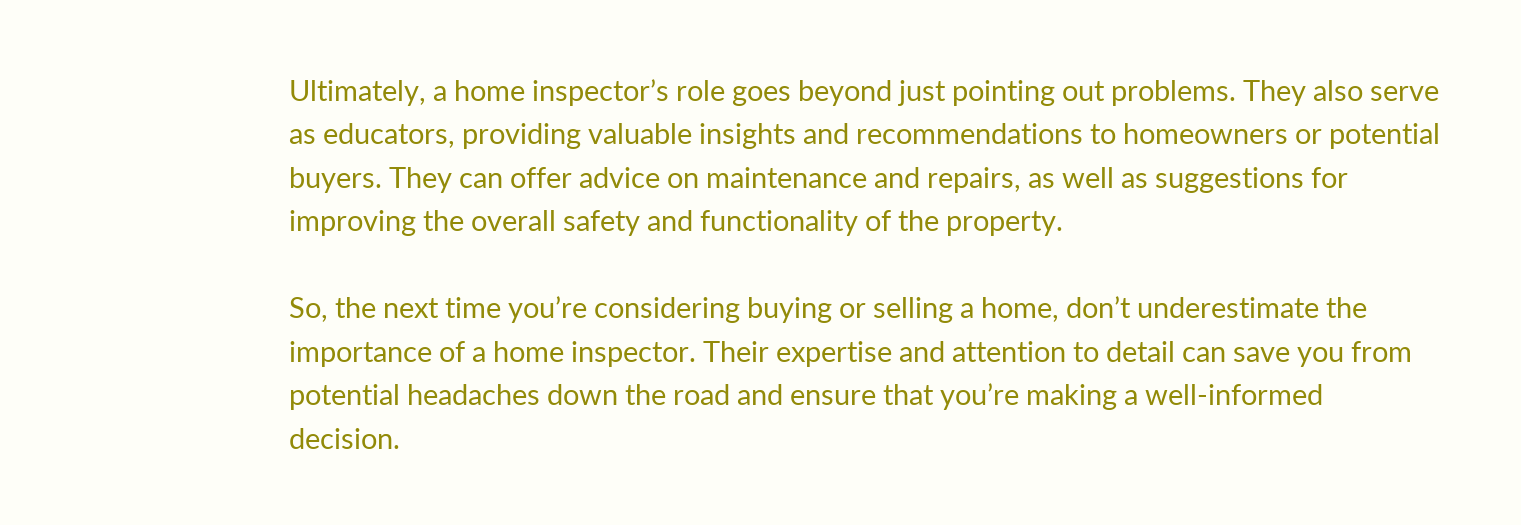Ultimately, a home inspector’s role goes beyond just pointing out problems. They also serve as educators, providing valuable insights and recommendations to homeowners or potential buyers. They can offer advice on maintenance and repairs, as well as suggestions for improving the overall safety and functionality of the property.

So, the next time you’re considering buying or selling a home, don’t underestimate the importance of a home inspector. Their expertise and attention to detail can save you from potential headaches down the road and ensure that you’re making a well-informed decision.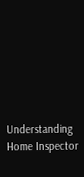Understanding Home Inspector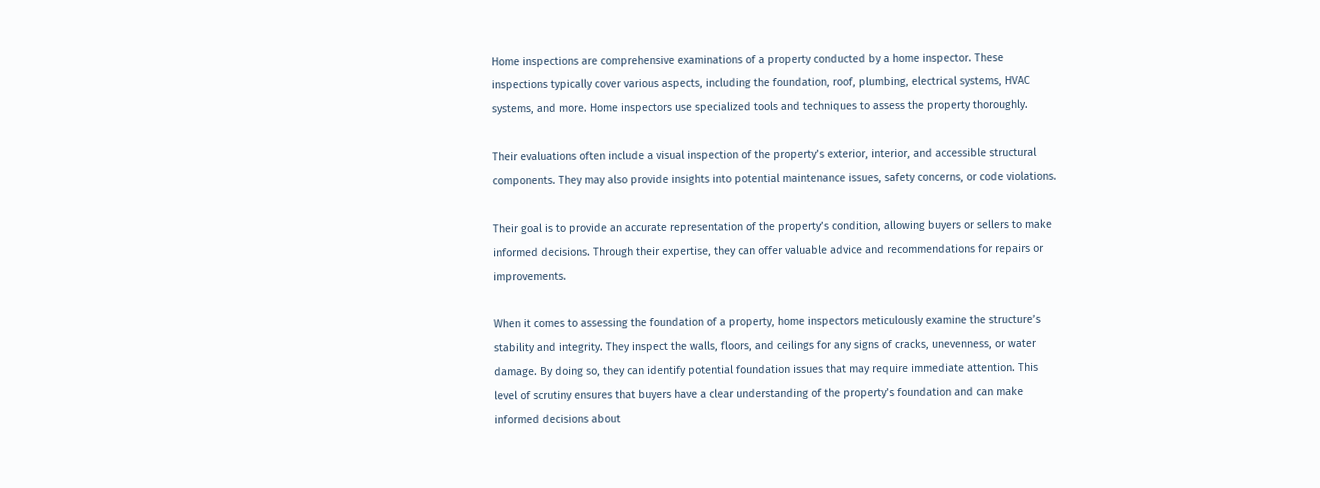Home inspections are comprehensive examinations of a property conducted by a home inspector. These inspections typically cover various aspects, including the foundation, roof, plumbing, electrical systems, HVAC systems, and more. Home inspectors use specialized tools and techniques to assess the property thoroughly.

Their evaluations often include a visual inspection of the property’s exterior, interior, and accessible structural components. They may also provide insights into potential maintenance issues, safety concerns, or code violations.

Their goal is to provide an accurate representation of the property’s condition, allowing buyers or sellers to make informed decisions. Through their expertise, they can offer valuable advice and recommendations for repairs or improvements.

When it comes to assessing the foundation of a property, home inspectors meticulously examine the structure’s stability and integrity. They inspect the walls, floors, and ceilings for any signs of cracks, unevenness, or water damage. By doing so, they can identify potential foundation issues that may require immediate attention. This level of scrutiny ensures that buyers have a clear understanding of the property’s foundation and can make informed decisions about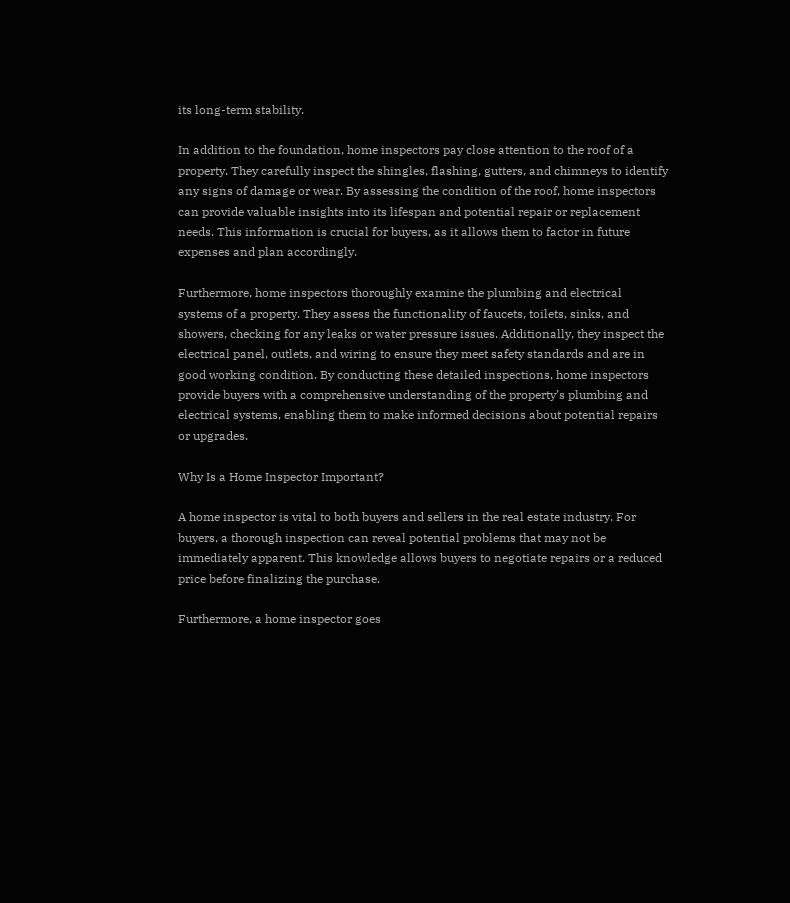its long-term stability.

In addition to the foundation, home inspectors pay close attention to the roof of a property. They carefully inspect the shingles, flashing, gutters, and chimneys to identify any signs of damage or wear. By assessing the condition of the roof, home inspectors can provide valuable insights into its lifespan and potential repair or replacement needs. This information is crucial for buyers, as it allows them to factor in future expenses and plan accordingly.

Furthermore, home inspectors thoroughly examine the plumbing and electrical systems of a property. They assess the functionality of faucets, toilets, sinks, and showers, checking for any leaks or water pressure issues. Additionally, they inspect the electrical panel, outlets, and wiring to ensure they meet safety standards and are in good working condition. By conducting these detailed inspections, home inspectors provide buyers with a comprehensive understanding of the property’s plumbing and electrical systems, enabling them to make informed decisions about potential repairs or upgrades.

Why Is a Home Inspector Important?

A home inspector is vital to both buyers and sellers in the real estate industry. For buyers, a thorough inspection can reveal potential problems that may not be immediately apparent. This knowledge allows buyers to negotiate repairs or a reduced price before finalizing the purchase.

Furthermore, a home inspector goes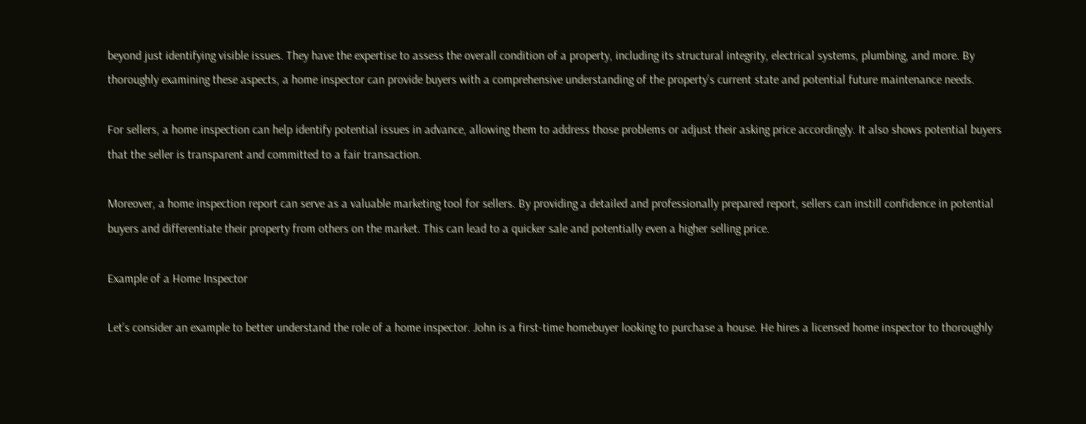beyond just identifying visible issues. They have the expertise to assess the overall condition of a property, including its structural integrity, electrical systems, plumbing, and more. By thoroughly examining these aspects, a home inspector can provide buyers with a comprehensive understanding of the property’s current state and potential future maintenance needs.

For sellers, a home inspection can help identify potential issues in advance, allowing them to address those problems or adjust their asking price accordingly. It also shows potential buyers that the seller is transparent and committed to a fair transaction.

Moreover, a home inspection report can serve as a valuable marketing tool for sellers. By providing a detailed and professionally prepared report, sellers can instill confidence in potential buyers and differentiate their property from others on the market. This can lead to a quicker sale and potentially even a higher selling price.

Example of a Home Inspector

Let’s consider an example to better understand the role of a home inspector. John is a first-time homebuyer looking to purchase a house. He hires a licensed home inspector to thoroughly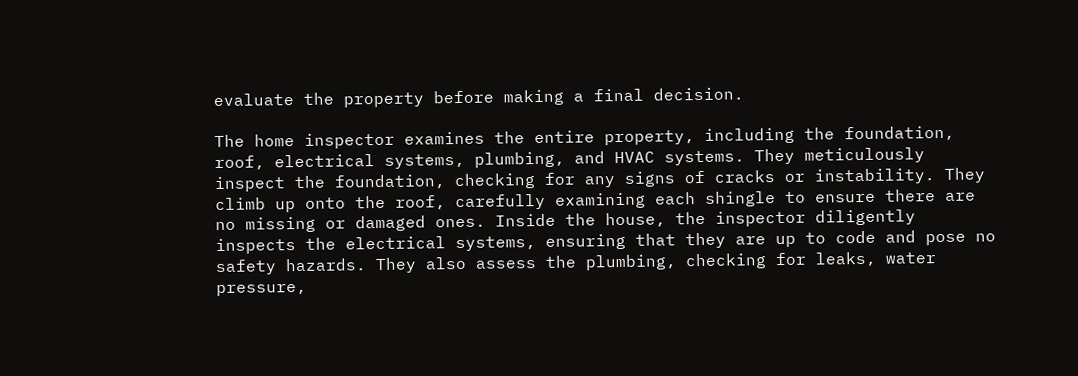evaluate the property before making a final decision.

The home inspector examines the entire property, including the foundation, roof, electrical systems, plumbing, and HVAC systems. They meticulously inspect the foundation, checking for any signs of cracks or instability. They climb up onto the roof, carefully examining each shingle to ensure there are no missing or damaged ones. Inside the house, the inspector diligently inspects the electrical systems, ensuring that they are up to code and pose no safety hazards. They also assess the plumbing, checking for leaks, water pressure,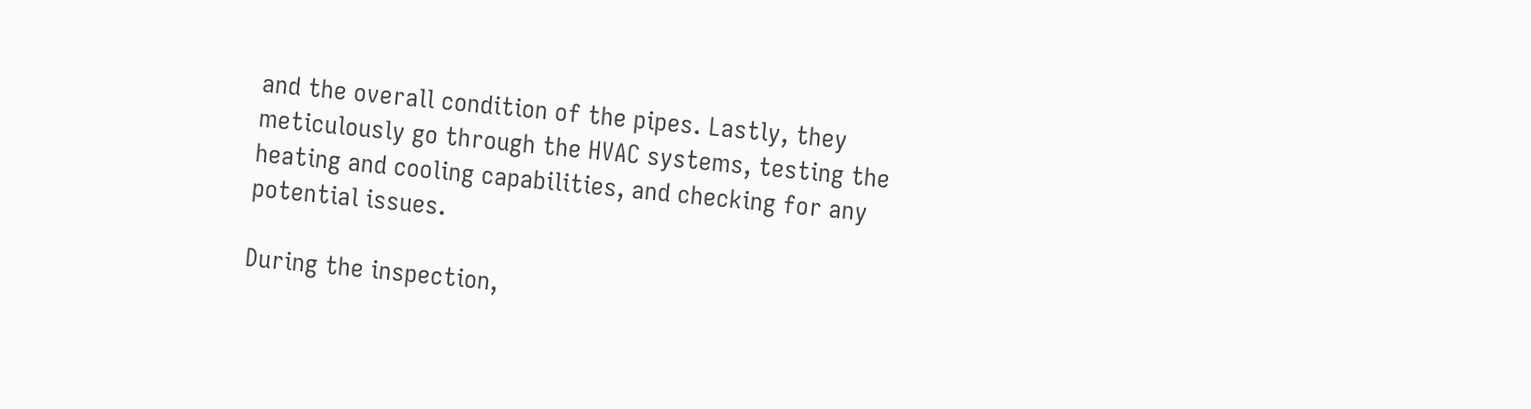and the overall condition of the pipes. Lastly, they meticulously go through the HVAC systems, testing the heating and cooling capabilities, and checking for any potential issues.

During the inspection,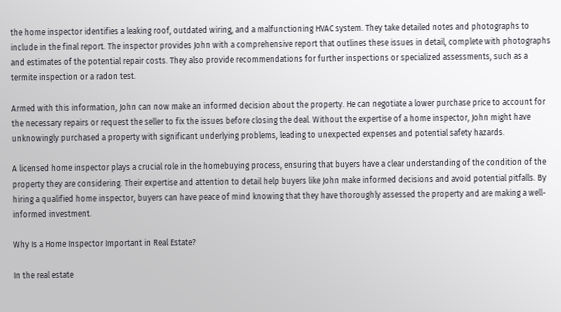the home inspector identifies a leaking roof, outdated wiring, and a malfunctioning HVAC system. They take detailed notes and photographs to include in the final report. The inspector provides John with a comprehensive report that outlines these issues in detail, complete with photographs and estimates of the potential repair costs. They also provide recommendations for further inspections or specialized assessments, such as a termite inspection or a radon test.

Armed with this information, John can now make an informed decision about the property. He can negotiate a lower purchase price to account for the necessary repairs or request the seller to fix the issues before closing the deal. Without the expertise of a home inspector, John might have unknowingly purchased a property with significant underlying problems, leading to unexpected expenses and potential safety hazards.

A licensed home inspector plays a crucial role in the homebuying process, ensuring that buyers have a clear understanding of the condition of the property they are considering. Their expertise and attention to detail help buyers like John make informed decisions and avoid potential pitfalls. By hiring a qualified home inspector, buyers can have peace of mind knowing that they have thoroughly assessed the property and are making a well-informed investment.

Why Is a Home Inspector Important in Real Estate?

In the real estate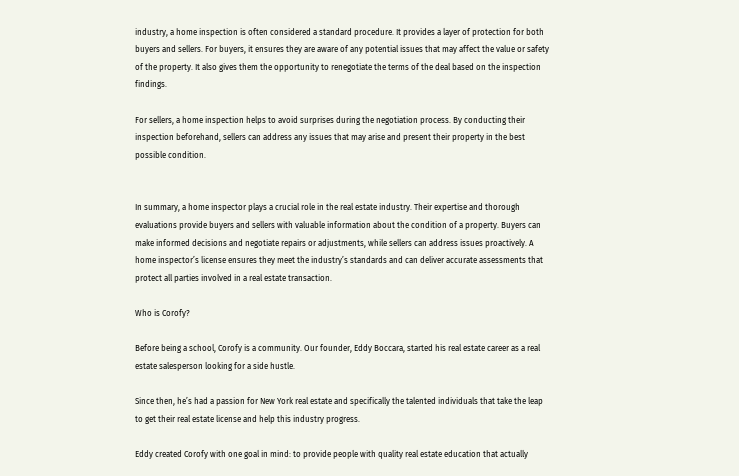industry, a home inspection is often considered a standard procedure. It provides a layer of protection for both buyers and sellers. For buyers, it ensures they are aware of any potential issues that may affect the value or safety of the property. It also gives them the opportunity to renegotiate the terms of the deal based on the inspection findings.

For sellers, a home inspection helps to avoid surprises during the negotiation process. By conducting their inspection beforehand, sellers can address any issues that may arise and present their property in the best possible condition.


In summary, a home inspector plays a crucial role in the real estate industry. Their expertise and thorough evaluations provide buyers and sellers with valuable information about the condition of a property. Buyers can make informed decisions and negotiate repairs or adjustments, while sellers can address issues proactively. A home inspector’s license ensures they meet the industry’s standards and can deliver accurate assessments that protect all parties involved in a real estate transaction.

Who is Corofy?

Before being a school, Corofy is a community. Our founder, Eddy Boccara, started his real estate career as a real estate salesperson looking for a side hustle.

Since then, he’s had a passion for New York real estate and specifically the talented individuals that take the leap to get their real estate license and help this industry progress.

Eddy created Corofy with one goal in mind: to provide people with quality real estate education that actually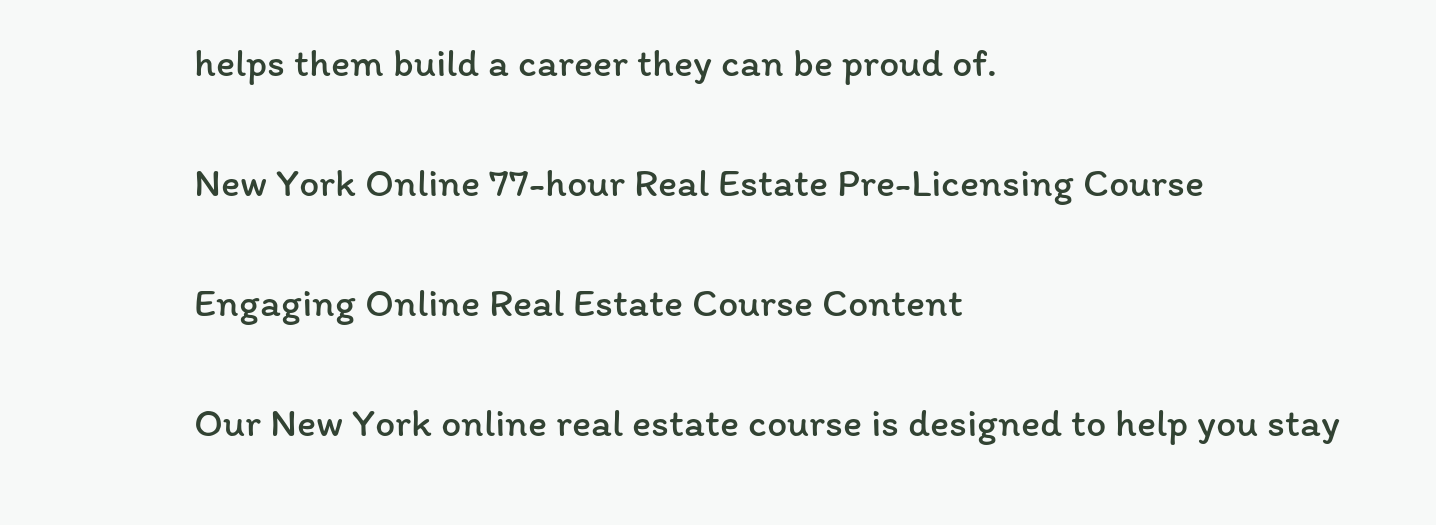helps them build a career they can be proud of.

New York Online 77-hour Real Estate Pre-Licensing Course

Engaging Online Real Estate Course Content

Our New York online real estate course is designed to help you stay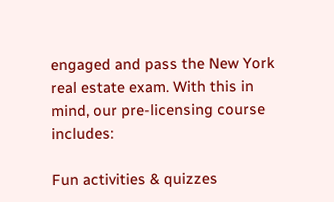engaged and pass the New York real estate exam. With this in mind, our pre-licensing course includes:

Fun activities & quizzes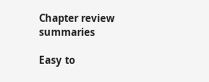Chapter review summaries

Easy to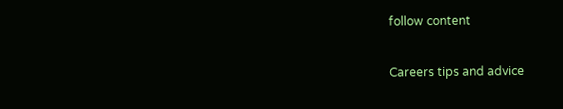follow content

Careers tips and advice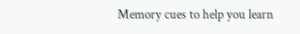Memory cues to help you learn